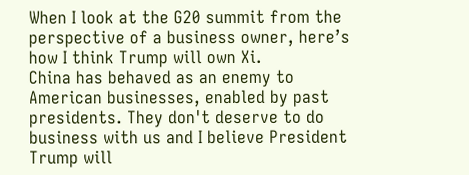When I look at the G20 summit from the perspective of a business owner, here’s how I think Trump will own Xi.
China has behaved as an enemy to American businesses, enabled by past presidents. They don't deserve to do business with us and I believe President Trump will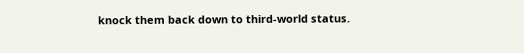knock them back down to third-world status.